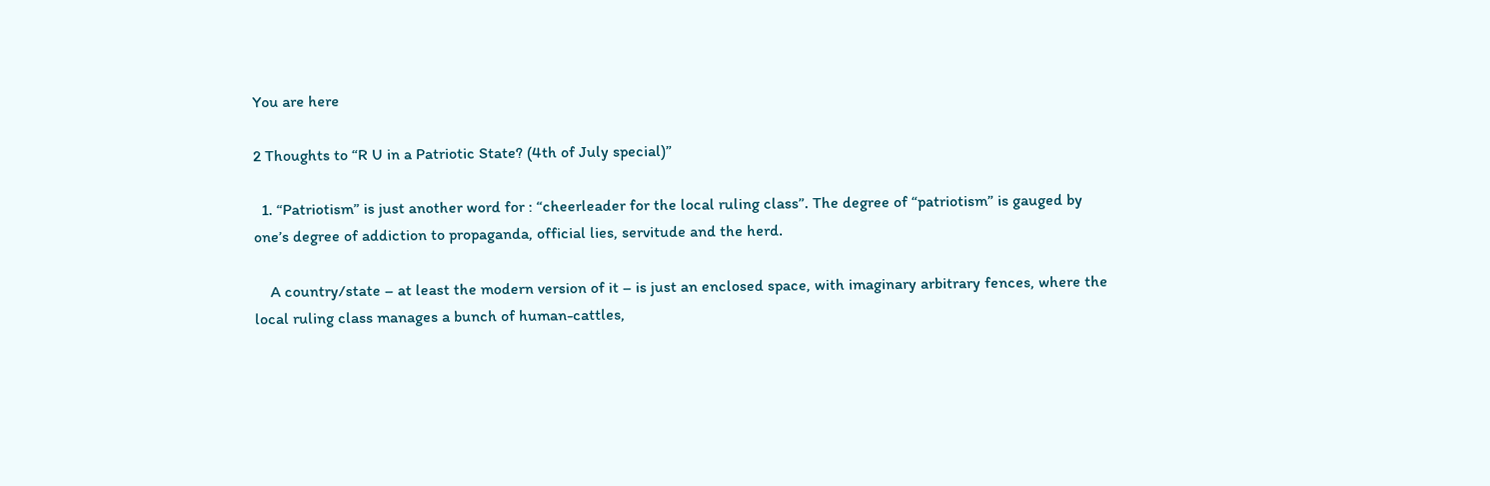You are here

2 Thoughts to “R U in a Patriotic State? (4th of July special)”

  1. “Patriotism” is just another word for : “cheerleader for the local ruling class”. The degree of “patriotism” is gauged by one’s degree of addiction to propaganda, official lies, servitude and the herd.

    A country/state – at least the modern version of it – is just an enclosed space, with imaginary arbitrary fences, where the local ruling class manages a bunch of human-cattles,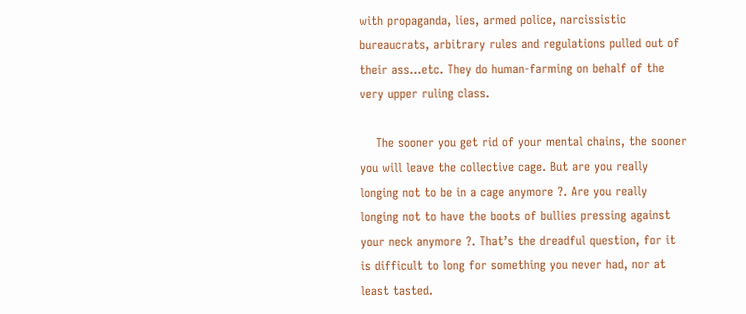with propaganda, lies, armed police, narcissistic bureaucrats, arbitrary rules and regulations pulled out of their ass…etc. They do human-farming on behalf of the very upper ruling class.

    The sooner you get rid of your mental chains, the sooner you will leave the collective cage. But are you really longing not to be in a cage anymore ?. Are you really longing not to have the boots of bullies pressing against your neck anymore ?. That’s the dreadful question, for it is difficult to long for something you never had, nor at least tasted.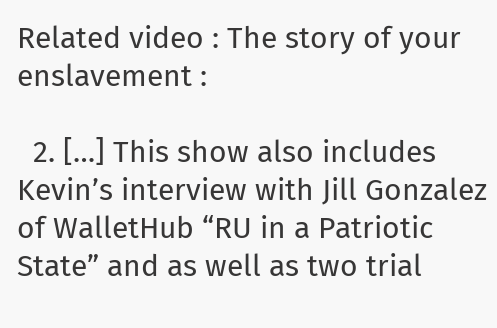Related video : The story of your enslavement :

  2. […] This show also includes Kevin’s interview with Jill Gonzalez of WalletHub “RU in a Patriotic State” and as well as two trial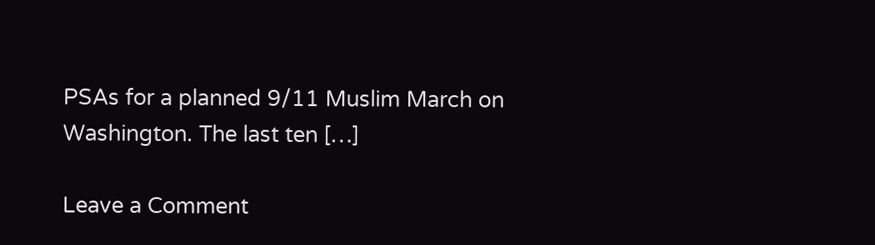PSAs for a planned 9/11 Muslim March on Washington. The last ten […]

Leave a Comment